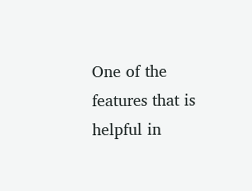One of the features that is helpful in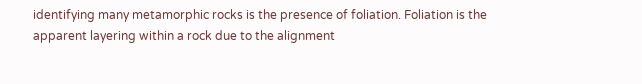identifying many metamorphic rocks is the presence of foliation. Foliation is the apparent layering within a rock due to the alignment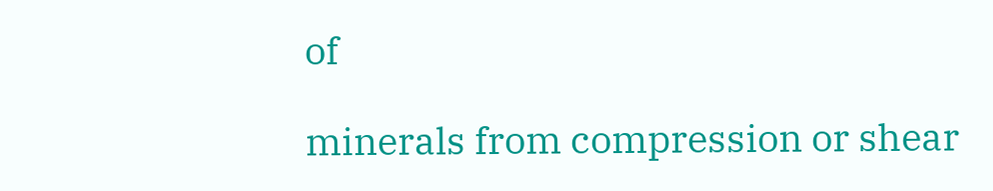of

minerals from compression or shear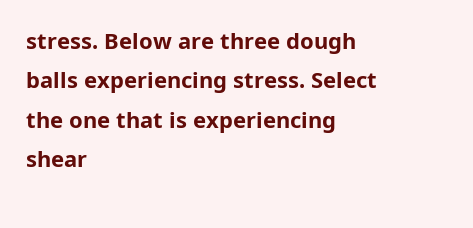stress. Below are three dough balls experiencing stress. Select the one that is experiencing shear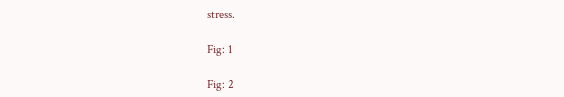stress.

Fig: 1

Fig: 2